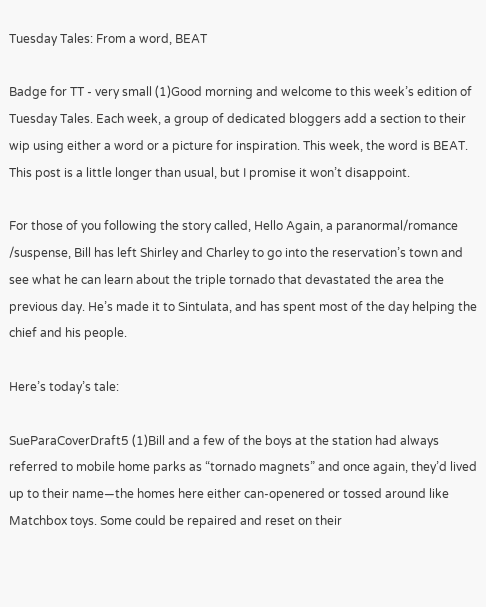Tuesday Tales: From a word, BEAT

Badge for TT - very small (1)Good morning and welcome to this week’s edition of Tuesday Tales. Each week, a group of dedicated bloggers add a section to their wip using either a word or a picture for inspiration. This week, the word is BEAT. This post is a little longer than usual, but I promise it won’t disappoint.

For those of you following the story called, Hello Again, a paranormal/romance /suspense, Bill has left Shirley and Charley to go into the reservation’s town and see what he can learn about the triple tornado that devastated the area the previous day. He’s made it to Sintulata, and has spent most of the day helping the chief and his people.

Here’s today’s tale:

SueParaCoverDraft5 (1)Bill and a few of the boys at the station had always referred to mobile home parks as “tornado magnets” and once again, they’d lived up to their name—the homes here either can-openered or tossed around like Matchbox toys. Some could be repaired and reset on their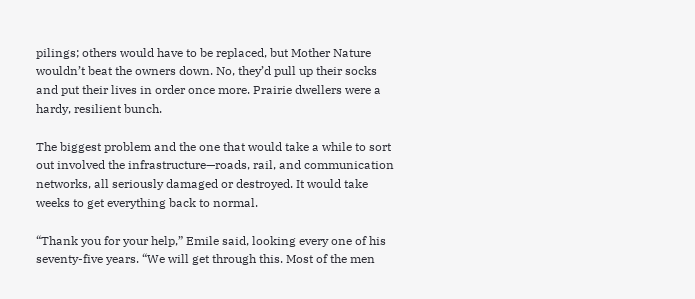pilings; others would have to be replaced, but Mother Nature wouldn’t beat the owners down. No, they’d pull up their socks and put their lives in order once more. Prairie dwellers were a hardy, resilient bunch.

The biggest problem and the one that would take a while to sort out involved the infrastructure—roads, rail, and communication networks, all seriously damaged or destroyed. It would take weeks to get everything back to normal.

“Thank you for your help,” Emile said, looking every one of his seventy-five years. “We will get through this. Most of the men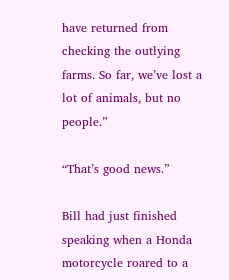have returned from checking the outlying farms. So far, we’ve lost a lot of animals, but no people.”

“That’s good news.”

Bill had just finished speaking when a Honda motorcycle roared to a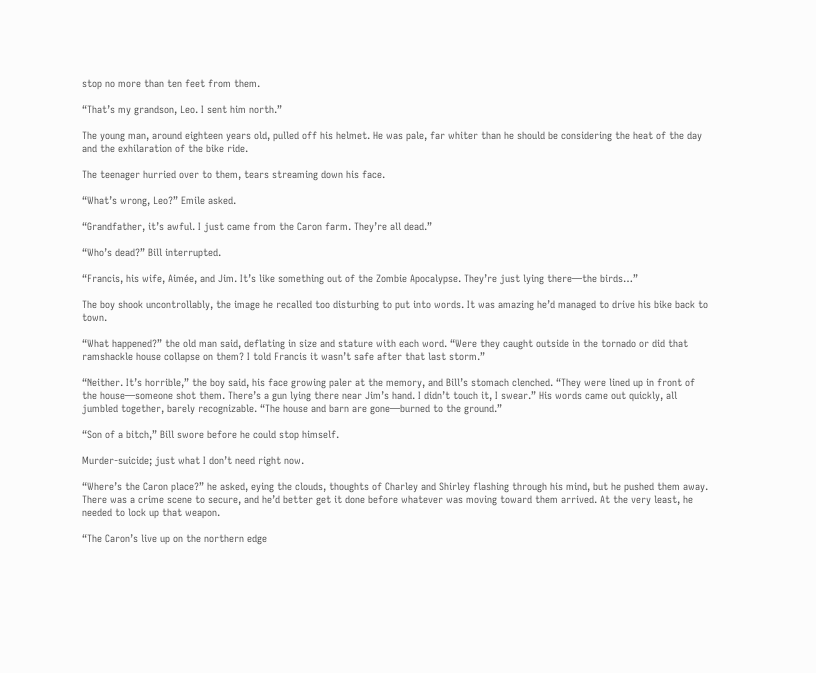stop no more than ten feet from them.

“That’s my grandson, Leo. I sent him north.”

The young man, around eighteen years old, pulled off his helmet. He was pale, far whiter than he should be considering the heat of the day and the exhilaration of the bike ride.

The teenager hurried over to them, tears streaming down his face.

“What’s wrong, Leo?” Emile asked.

“Grandfather, it’s awful. I just came from the Caron farm. They’re all dead.”

“Who’s dead?” Bill interrupted.

“Francis, his wife, Aimée, and Jim. It’s like something out of the Zombie Apocalypse. They’re just lying there—the birds…”

The boy shook uncontrollably, the image he recalled too disturbing to put into words. It was amazing he’d managed to drive his bike back to town.

“What happened?” the old man said, deflating in size and stature with each word. “Were they caught outside in the tornado or did that ramshackle house collapse on them? I told Francis it wasn’t safe after that last storm.”

“Neither. It’s horrible,” the boy said, his face growing paler at the memory, and Bill’s stomach clenched. “They were lined up in front of the house—someone shot them. There’s a gun lying there near Jim’s hand. I didn’t touch it, I swear.” His words came out quickly, all jumbled together, barely recognizable. “The house and barn are gone—burned to the ground.”

“Son of a bitch,” Bill swore before he could stop himself.

Murder-suicide; just what I don’t need right now.

“Where’s the Caron place?” he asked, eying the clouds, thoughts of Charley and Shirley flashing through his mind, but he pushed them away. There was a crime scene to secure, and he’d better get it done before whatever was moving toward them arrived. At the very least, he needed to lock up that weapon.

“The Caron’s live up on the northern edge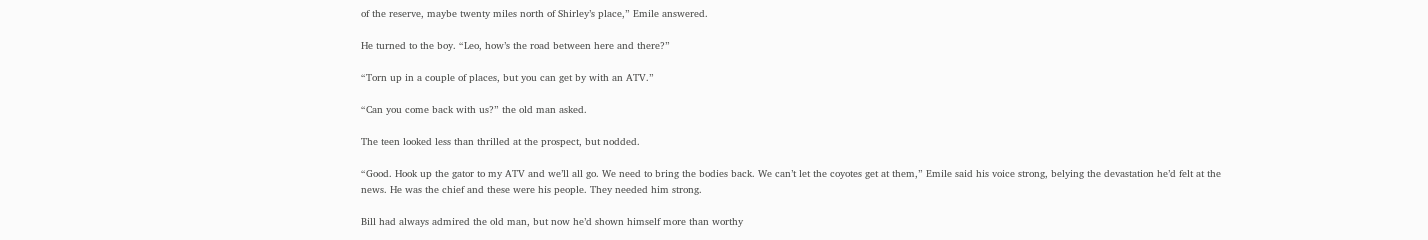of the reserve, maybe twenty miles north of Shirley’s place,” Emile answered.

He turned to the boy. “Leo, how’s the road between here and there?”

“Torn up in a couple of places, but you can get by with an ATV.”

“Can you come back with us?” the old man asked.

The teen looked less than thrilled at the prospect, but nodded.

“Good. Hook up the gator to my ATV and we’ll all go. We need to bring the bodies back. We can’t let the coyotes get at them,” Emile said his voice strong, belying the devastation he’d felt at the news. He was the chief and these were his people. They needed him strong.

Bill had always admired the old man, but now he’d shown himself more than worthy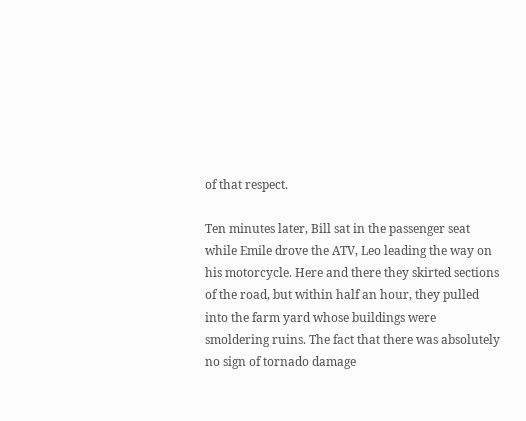of that respect.

Ten minutes later, Bill sat in the passenger seat while Emile drove the ATV, Leo leading the way on his motorcycle. Here and there they skirted sections of the road, but within half an hour, they pulled into the farm yard whose buildings were smoldering ruins. The fact that there was absolutely no sign of tornado damage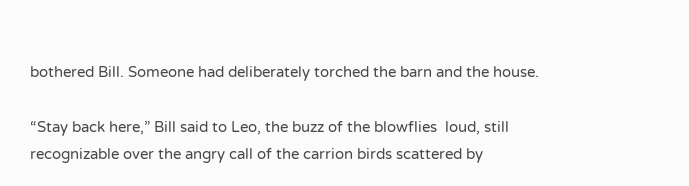bothered Bill. Someone had deliberately torched the barn and the house.

“Stay back here,” Bill said to Leo, the buzz of the blowflies  loud, still recognizable over the angry call of the carrion birds scattered by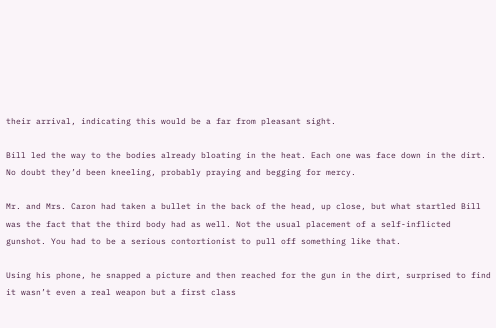their arrival, indicating this would be a far from pleasant sight.

Bill led the way to the bodies already bloating in the heat. Each one was face down in the dirt. No doubt they’d been kneeling, probably praying and begging for mercy.

Mr. and Mrs. Caron had taken a bullet in the back of the head, up close, but what startled Bill was the fact that the third body had as well. Not the usual placement of a self-inflicted gunshot. You had to be a serious contortionist to pull off something like that.

Using his phone, he snapped a picture and then reached for the gun in the dirt, surprised to find it wasn’t even a real weapon but a first class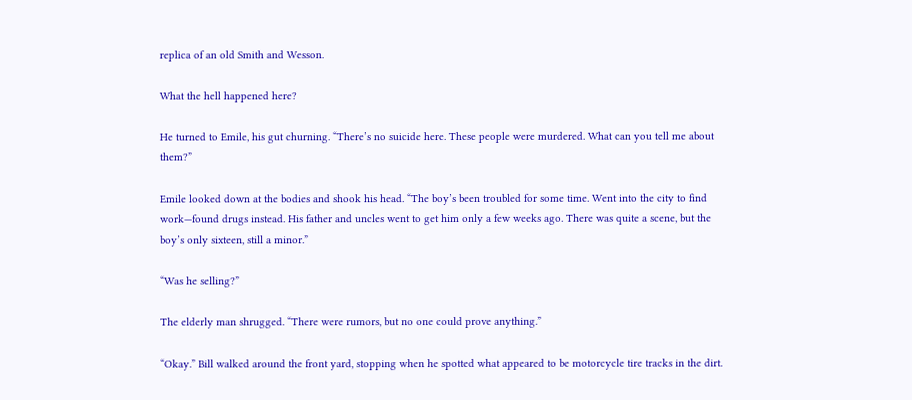replica of an old Smith and Wesson.

What the hell happened here?

He turned to Emile, his gut churning. “There’s no suicide here. These people were murdered. What can you tell me about them?”

Emile looked down at the bodies and shook his head. “The boy’s been troubled for some time. Went into the city to find work—found drugs instead. His father and uncles went to get him only a few weeks ago. There was quite a scene, but the boy’s only sixteen, still a minor.”

“Was he selling?”

The elderly man shrugged. “There were rumors, but no one could prove anything.”

“Okay.” Bill walked around the front yard, stopping when he spotted what appeared to be motorcycle tire tracks in the dirt.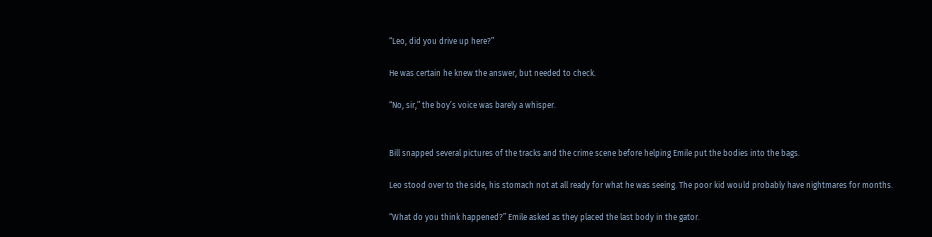“Leo, did you drive up here?”

He was certain he knew the answer, but needed to check.

“No, sir,” the boy’s voice was barely a whisper.


Bill snapped several pictures of the tracks and the crime scene before helping Emile put the bodies into the bags.

Leo stood over to the side, his stomach not at all ready for what he was seeing. The poor kid would probably have nightmares for months.

“What do you think happened?” Emile asked as they placed the last body in the gator.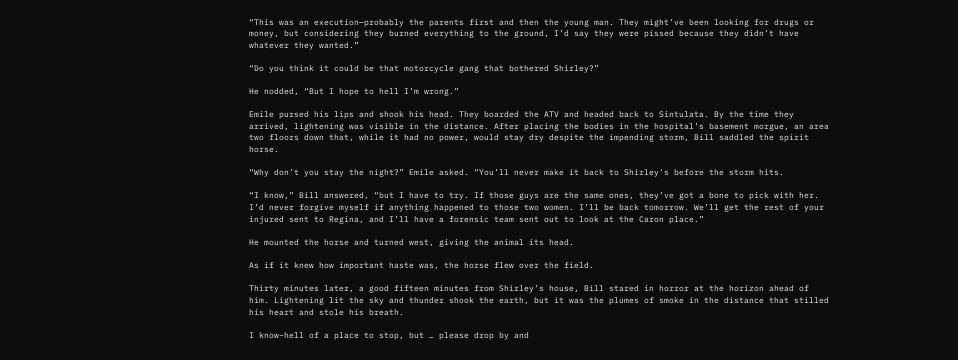“This was an execution—probably the parents first and then the young man. They might’ve been looking for drugs or money, but considering they burned everything to the ground, I’d say they were pissed because they didn’t have whatever they wanted.”

“Do you think it could be that motorcycle gang that bothered Shirley?”

He nodded, “But I hope to hell I’m wrong.”

Emile pursed his lips and shook his head. They boarded the ATV and headed back to Sintulata. By the time they arrived, lightening was visible in the distance. After placing the bodies in the hospital’s basement morgue, an area two floors down that, while it had no power, would stay dry despite the impending storm, Bill saddled the spirit horse.

“Why don’t you stay the night?” Emile asked. “You’ll never make it back to Shirley’s before the storm hits.

“I know,” Bill answered, “but I have to try. If those guys are the same ones, they’ve got a bone to pick with her. I’d never forgive myself if anything happened to those two women. I’ll be back tomorrow. We’ll get the rest of your injured sent to Regina, and I’ll have a forensic team sent out to look at the Caron place.”

He mounted the horse and turned west, giving the animal its head.

As if it knew how important haste was, the horse flew over the field.

Thirty minutes later, a good fifteen minutes from Shirley’s house, Bill stared in horror at the horizon ahead of him. Lightening lit the sky and thunder shook the earth, but it was the plumes of smoke in the distance that stilled his heart and stole his breath.

I know–hell of a place to stop, but … please drop by and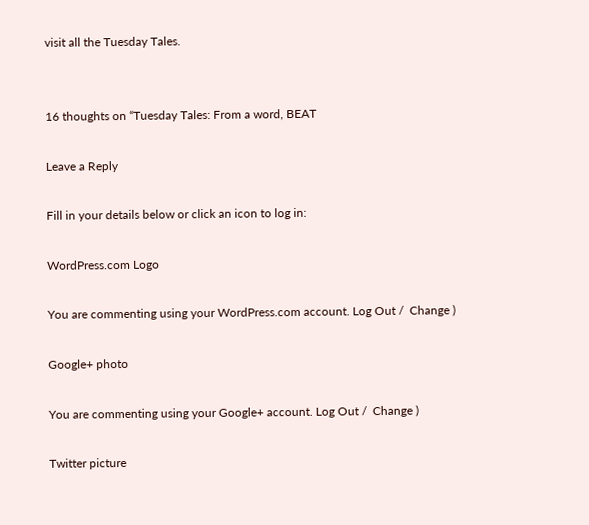visit all the Tuesday Tales.


16 thoughts on “Tuesday Tales: From a word, BEAT

Leave a Reply

Fill in your details below or click an icon to log in:

WordPress.com Logo

You are commenting using your WordPress.com account. Log Out /  Change )

Google+ photo

You are commenting using your Google+ account. Log Out /  Change )

Twitter picture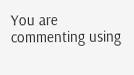You are commenting using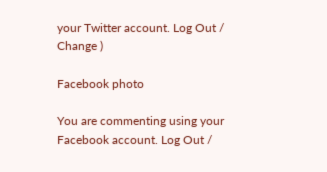your Twitter account. Log Out /  Change )

Facebook photo

You are commenting using your Facebook account. Log Out /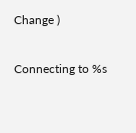Change )

Connecting to %s